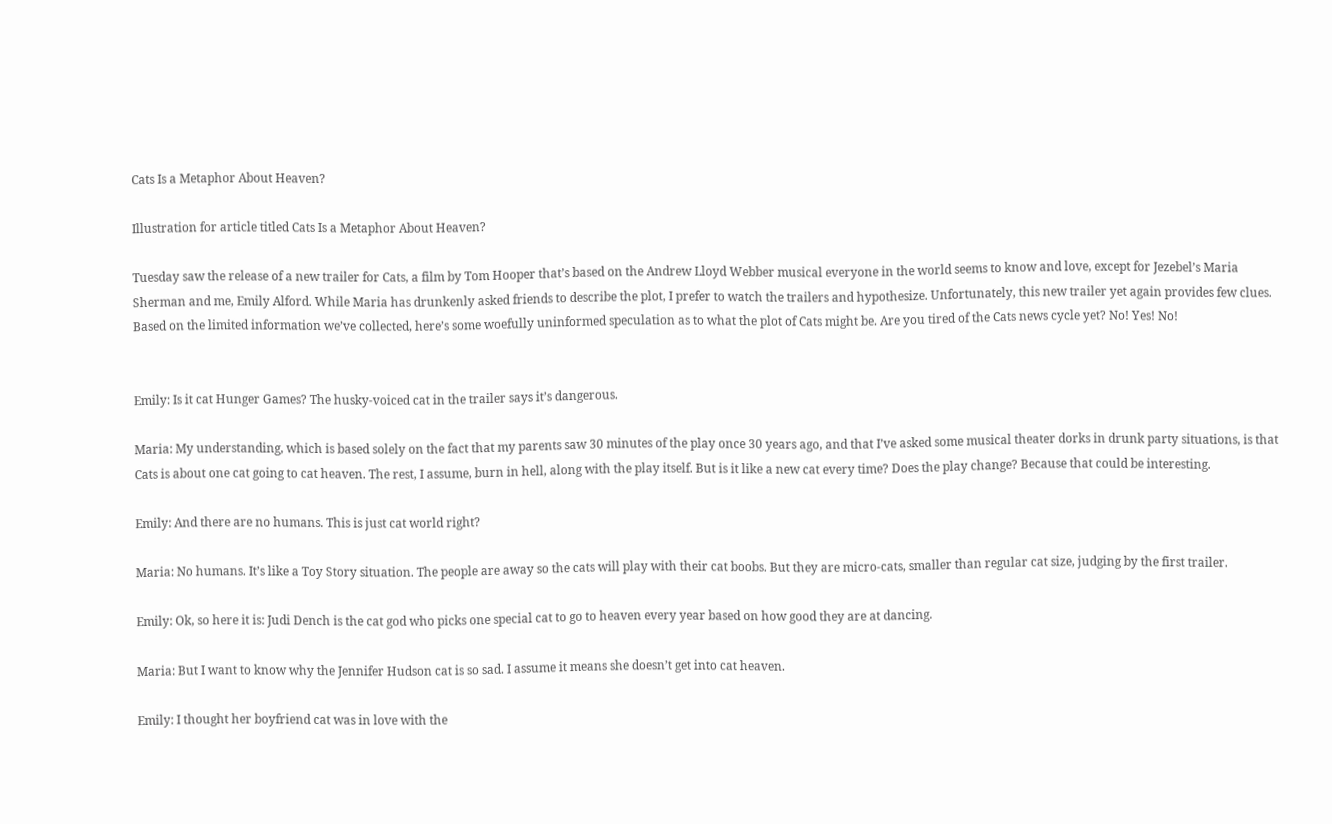Cats Is a Metaphor About Heaven?

Illustration for article titled Cats Is a Metaphor About Heaven?

Tuesday saw the release of a new trailer for Cats, a film by Tom Hooper that’s based on the Andrew Lloyd Webber musical everyone in the world seems to know and love, except for Jezebel’s Maria Sherman and me, Emily Alford. While Maria has drunkenly asked friends to describe the plot, I prefer to watch the trailers and hypothesize. Unfortunately, this new trailer yet again provides few clues. Based on the limited information we’ve collected, here’s some woefully uninformed speculation as to what the plot of Cats might be. Are you tired of the Cats news cycle yet? No! Yes! No!


Emily: Is it cat Hunger Games? The husky-voiced cat in the trailer says it’s dangerous.

Maria: My understanding, which is based solely on the fact that my parents saw 30 minutes of the play once 30 years ago, and that I’ve asked some musical theater dorks in drunk party situations, is that Cats is about one cat going to cat heaven. The rest, I assume, burn in hell, along with the play itself. But is it like a new cat every time? Does the play change? Because that could be interesting.

Emily: And there are no humans. This is just cat world right?

Maria: No humans. It’s like a Toy Story situation. The people are away so the cats will play with their cat boobs. But they are micro-cats, smaller than regular cat size, judging by the first trailer.

Emily: Ok, so here it is: Judi Dench is the cat god who picks one special cat to go to heaven every year based on how good they are at dancing.

Maria: But I want to know why the Jennifer Hudson cat is so sad. I assume it means she doesn’t get into cat heaven.

Emily: I thought her boyfriend cat was in love with the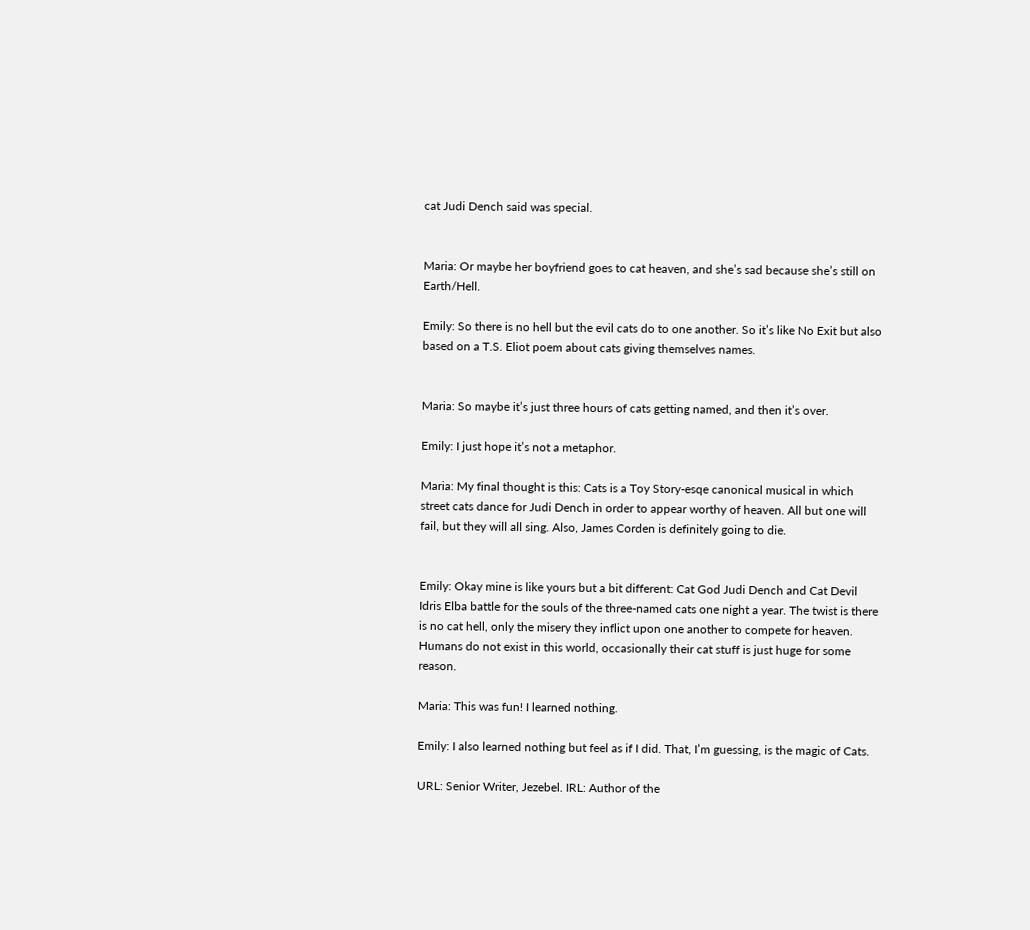cat Judi Dench said was special.


Maria: Or maybe her boyfriend goes to cat heaven, and she’s sad because she’s still on Earth/Hell.

Emily: So there is no hell but the evil cats do to one another. So it’s like No Exit but also based on a T.S. Eliot poem about cats giving themselves names.


Maria: So maybe it’s just three hours of cats getting named, and then it’s over.

Emily: I just hope it’s not a metaphor.

Maria: My final thought is this: Cats is a Toy Story-esqe canonical musical in which street cats dance for Judi Dench in order to appear worthy of heaven. All but one will fail, but they will all sing. Also, James Corden is definitely going to die.


Emily: Okay mine is like yours but a bit different: Cat God Judi Dench and Cat Devil Idris Elba battle for the souls of the three-named cats one night a year. The twist is there is no cat hell, only the misery they inflict upon one another to compete for heaven. Humans do not exist in this world, occasionally their cat stuff is just huge for some reason.

Maria: This was fun! I learned nothing.

Emily: I also learned nothing but feel as if I did. That, I’m guessing, is the magic of Cats.

URL: Senior Writer, Jezebel. IRL: Author of the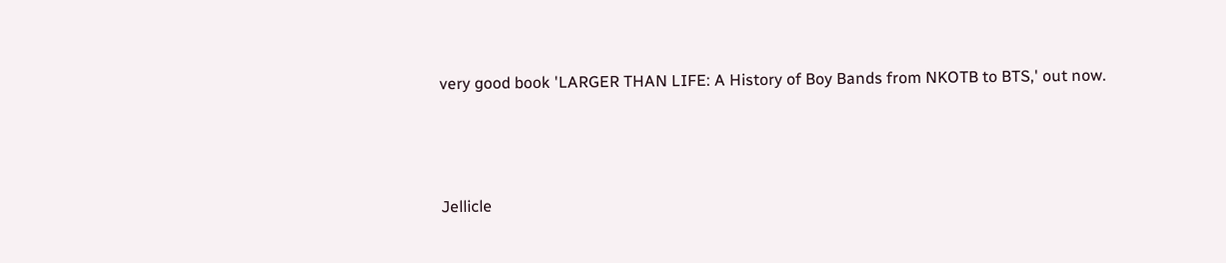very good book 'LARGER THAN LIFE: A History of Boy Bands from NKOTB to BTS,' out now.



Jellicle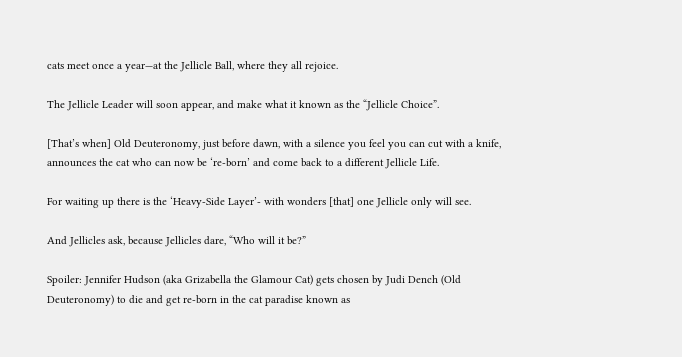cats meet once a year—at the Jellicle Ball, where they all rejoice.

The Jellicle Leader will soon appear, and make what it known as the “Jellicle Choice”.

[That’s when] Old Deuteronomy, just before dawn, with a silence you feel you can cut with a knife, announces the cat who can now be ‘re-born’ and come back to a different Jellicle Life.

For waiting up there is the ‘Heavy-Side Layer’- with wonders [that] one Jellicle only will see.

And Jellicles ask, because Jellicles dare, “Who will it be?”

Spoiler: Jennifer Hudson (aka Grizabella the Glamour Cat) gets chosen by Judi Dench (Old Deuteronomy) to die and get re-born in the cat paradise known as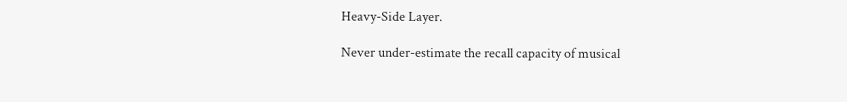Heavy-Side Layer.

Never under-estimate the recall capacity of musical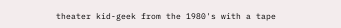theater kid-geek from the 1980's with a tape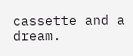cassette and a dream.